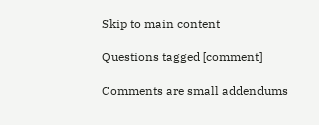Skip to main content

Questions tagged [comment]

Comments are small addendums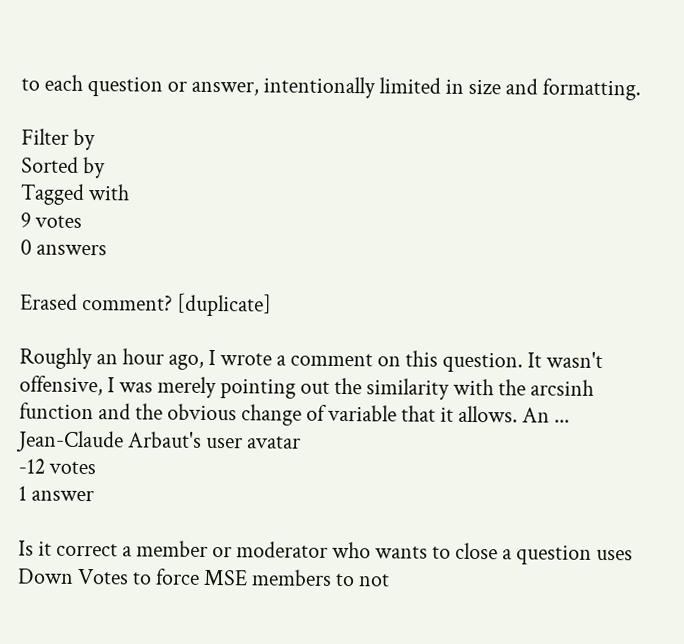to each question or answer, intentionally limited in size and formatting.

Filter by
Sorted by
Tagged with
9 votes
0 answers

Erased comment? [duplicate]

Roughly an hour ago, I wrote a comment on this question. It wasn't offensive, I was merely pointing out the similarity with the arcsinh function and the obvious change of variable that it allows. An ...
Jean-Claude Arbaut's user avatar
-12 votes
1 answer

Is it correct a member or moderator who wants to close a question uses Down Votes to force MSE members to not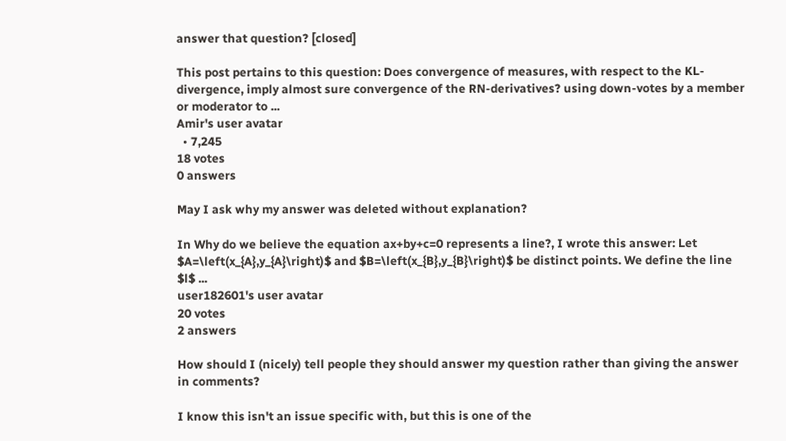answer that question? [closed]

This post pertains to this question: Does convergence of measures, with respect to the KL-divergence, imply almost sure convergence of the RN-derivatives? using down-votes by a member or moderator to ...
Amir's user avatar
  • 7,245
18 votes
0 answers

May I ask why my answer was deleted without explanation?

In Why do we believe the equation ax+by+c=0 represents a line?, I wrote this answer: Let $A=\left(x_{A},y_{A}\right)$ and $B=\left(x_{B},y_{B}\right)$ be distinct points. We define the line $l$ ...
user182601's user avatar
20 votes
2 answers

How should I (nicely) tell people they should answer my question rather than giving the answer in comments?

I know this isn't an issue specific with, but this is one of the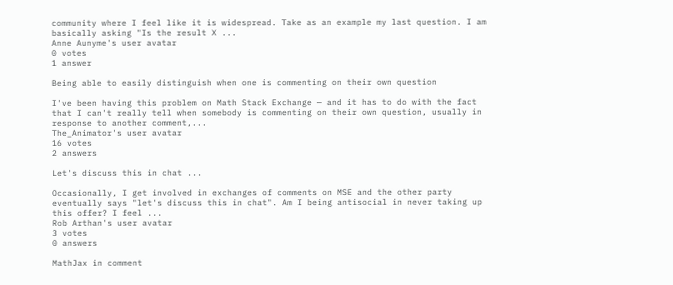community where I feel like it is widespread. Take as an example my last question. I am basically asking "Is the result X ...
Anne Aunyme's user avatar
0 votes
1 answer

Being able to easily distinguish when one is commenting on their own question

I've been having this problem on Math Stack Exchange — and it has to do with the fact that I can't really tell when somebody is commenting on their own question, usually in response to another comment,...
The_Animator's user avatar
16 votes
2 answers

Let's discuss this in chat ...

Occasionally, I get involved in exchanges of comments on MSE and the other party eventually says "let's discuss this in chat". Am I being antisocial in never taking up this offer? I feel ...
Rob Arthan's user avatar
3 votes
0 answers

MathJax in comment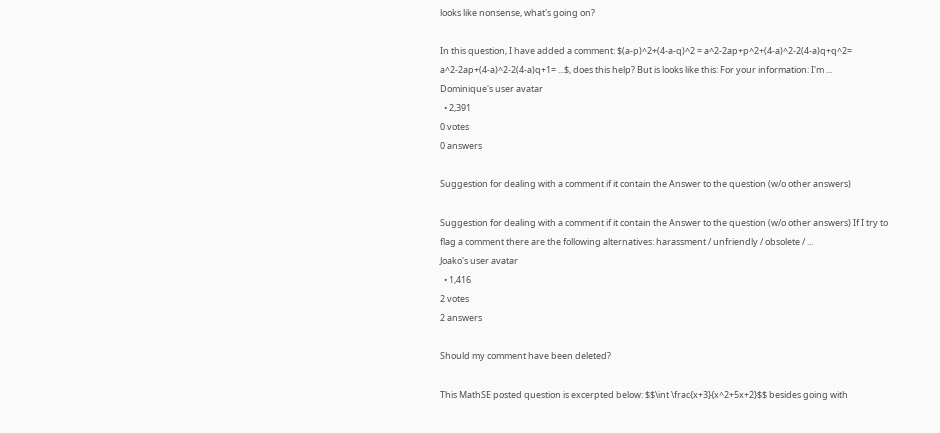looks like nonsense, what's going on?

In this question, I have added a comment: $(a-p)^2+(4-a-q)^2 = a^2-2ap+p^2+(4-a)^2-2(4-a)q+q^2= a^2-2ap+(4-a)^2-2(4-a)q+1= ...$, does this help? But is looks like this: For your information: I'm ...
Dominique's user avatar
  • 2,391
0 votes
0 answers

Suggestion for dealing with a comment if it contain the Answer to the question (w/o other answers)

Suggestion for dealing with a comment if it contain the Answer to the question (w/o other answers) If I try to flag a comment there are the following alternatives: harassment / unfriendly / obsolete / ...
Joako's user avatar
  • 1,416
2 votes
2 answers

Should my comment have been deleted?

This MathSE posted question is excerpted below: $$\int \frac{x+3}{x^2+5x+2}$$ besides going with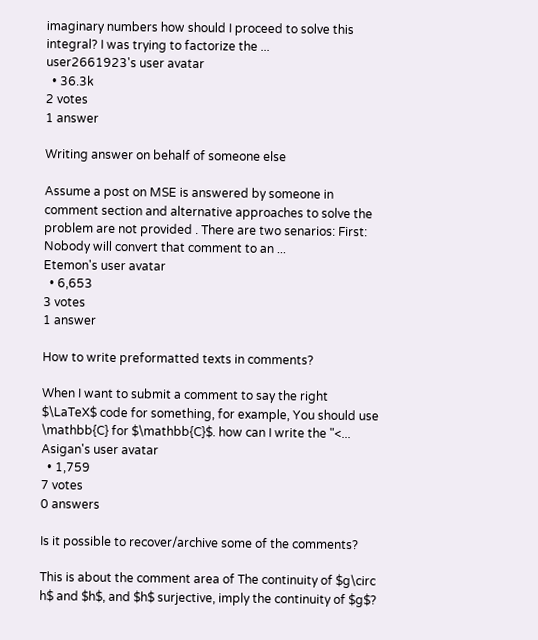imaginary numbers how should I proceed to solve this integral? I was trying to factorize the ...
user2661923's user avatar
  • 36.3k
2 votes
1 answer

Writing answer on behalf of someone else

Assume a post on MSE is answered by someone in comment section and alternative approaches to solve the problem are not provided . There are two senarios: First: Nobody will convert that comment to an ...
Etemon's user avatar
  • 6,653
3 votes
1 answer

How to write preformatted texts in comments?

When I want to submit a comment to say the right $\LaTeX$ code for something, for example, You should use \mathbb{C} for $\mathbb{C}$. how can I write the "<...
Asigan's user avatar
  • 1,759
7 votes
0 answers

Is it possible to recover/archive some of the comments?

This is about the comment area of The continuity of $g\circ h$ and $h$, and $h$ surjective, imply the continuity of $g$?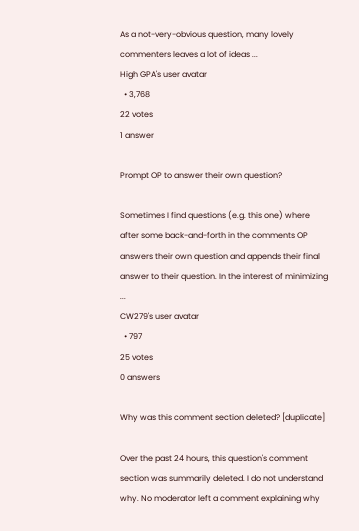As a not-very-obvious question, many lovely commenters leaves a lot of ideas ...
High GPA's user avatar
  • 3,768
22 votes
1 answer

Prompt OP to answer their own question?

Sometimes I find questions (e.g. this one) where after some back-and-forth in the comments OP answers their own question and appends their final answer to their question. In the interest of minimizing ...
CW279's user avatar
  • 797
25 votes
0 answers

Why was this comment section deleted? [duplicate]

Over the past 24 hours, this question's comment section was summarily deleted. I do not understand why. No moderator left a comment explaining why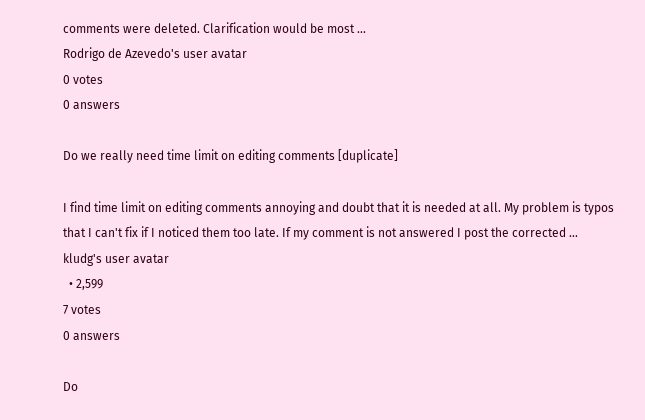comments were deleted. Clarification would be most ...
Rodrigo de Azevedo's user avatar
0 votes
0 answers

Do we really need time limit on editing comments [duplicate]

I find time limit on editing comments annoying and doubt that it is needed at all. My problem is typos that I can't fix if I noticed them too late. If my comment is not answered I post the corrected ...
kludg's user avatar
  • 2,599
7 votes
0 answers

Do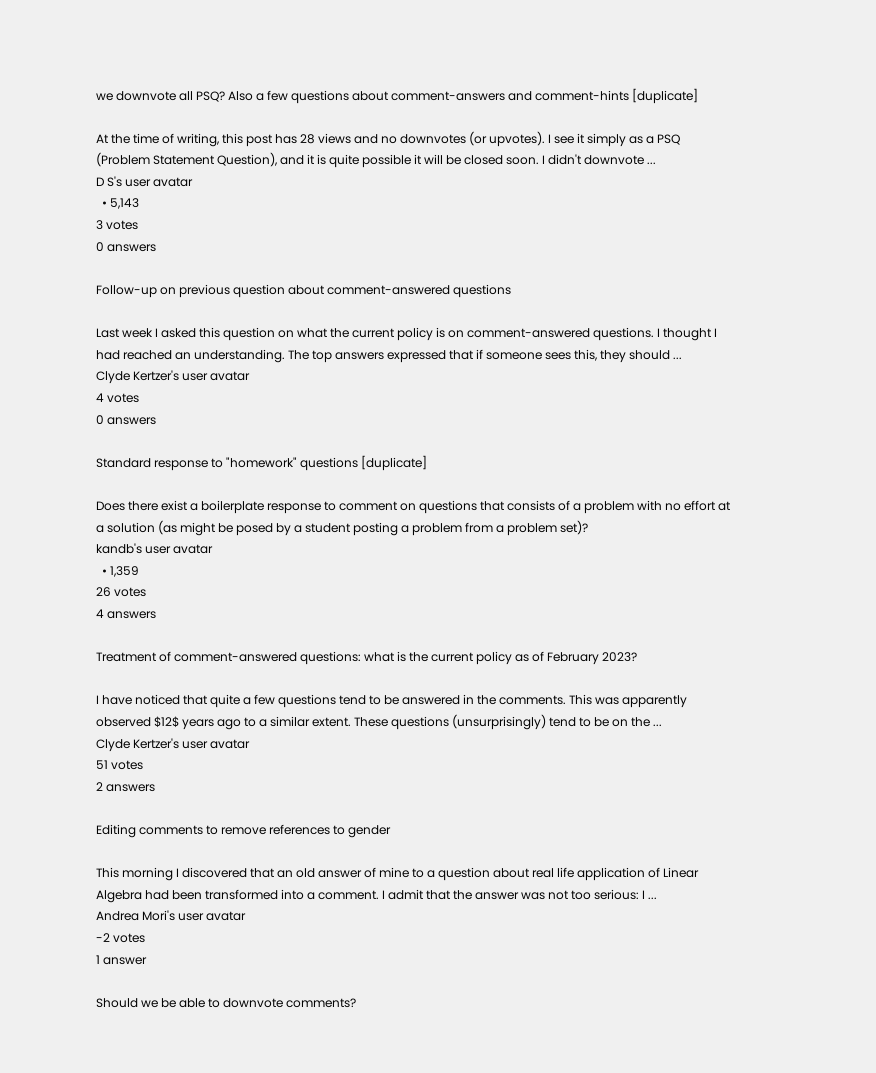we downvote all PSQ? Also a few questions about comment-answers and comment-hints [duplicate]

At the time of writing, this post has 28 views and no downvotes (or upvotes). I see it simply as a PSQ (Problem Statement Question), and it is quite possible it will be closed soon. I didn't downvote ...
D S's user avatar
  • 5,143
3 votes
0 answers

Follow-up on previous question about comment-answered questions

Last week I asked this question on what the current policy is on comment-answered questions. I thought I had reached an understanding. The top answers expressed that if someone sees this, they should ...
Clyde Kertzer's user avatar
4 votes
0 answers

Standard response to "homework" questions [duplicate]

Does there exist a boilerplate response to comment on questions that consists of a problem with no effort at a solution (as might be posed by a student posting a problem from a problem set)?
kandb's user avatar
  • 1,359
26 votes
4 answers

Treatment of comment-answered questions: what is the current policy as of February 2023?

I have noticed that quite a few questions tend to be answered in the comments. This was apparently observed $12$ years ago to a similar extent. These questions (unsurprisingly) tend to be on the ...
Clyde Kertzer's user avatar
51 votes
2 answers

Editing comments to remove references to gender

This morning I discovered that an old answer of mine to a question about real life application of Linear Algebra had been transformed into a comment. I admit that the answer was not too serious: I ...
Andrea Mori's user avatar
-2 votes
1 answer

Should we be able to downvote comments?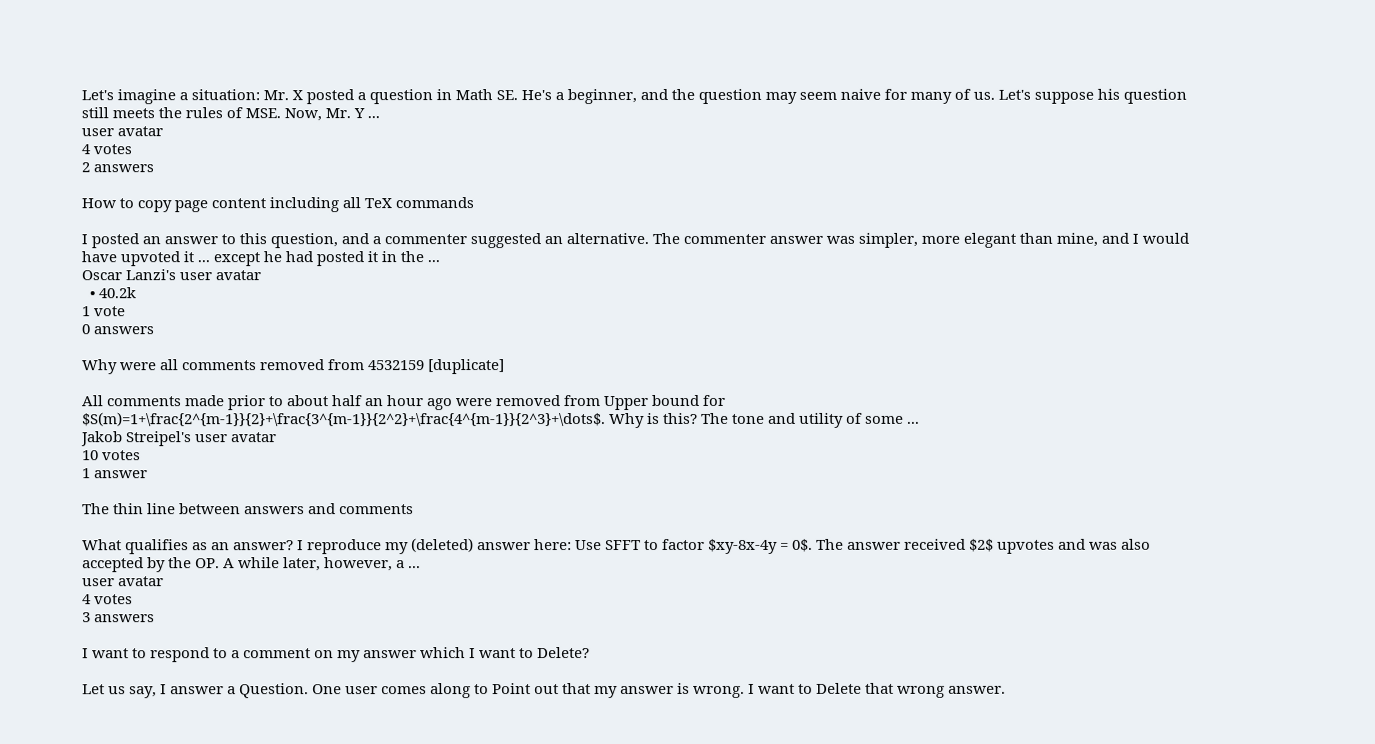Let's imagine a situation: Mr. X posted a question in Math SE. He's a beginner, and the question may seem naive for many of us. Let's suppose his question still meets the rules of MSE. Now, Mr. Y ...
user avatar
4 votes
2 answers

How to copy page content including all TeX commands

I posted an answer to this question, and a commenter suggested an alternative. The commenter answer was simpler, more elegant than mine, and I would have upvoted it ... except he had posted it in the ...
Oscar Lanzi's user avatar
  • 40.2k
1 vote
0 answers

Why were all comments removed from 4532159 [duplicate]

All comments made prior to about half an hour ago were removed from Upper bound for $S(m)=1+\frac{2^{m-1}}{2}+\frac{3^{m-1}}{2^2}+\frac{4^{m-1}}{2^3}+\dots$. Why is this? The tone and utility of some ...
Jakob Streipel's user avatar
10 votes
1 answer

The thin line between answers and comments

What qualifies as an answer? I reproduce my (deleted) answer here: Use SFFT to factor $xy-8x-4y = 0$. The answer received $2$ upvotes and was also accepted by the OP. A while later, however, a ...
user avatar
4 votes
3 answers

I want to respond to a comment on my answer which I want to Delete?

Let us say, I answer a Question. One user comes along to Point out that my answer is wrong. I want to Delete that wrong answer.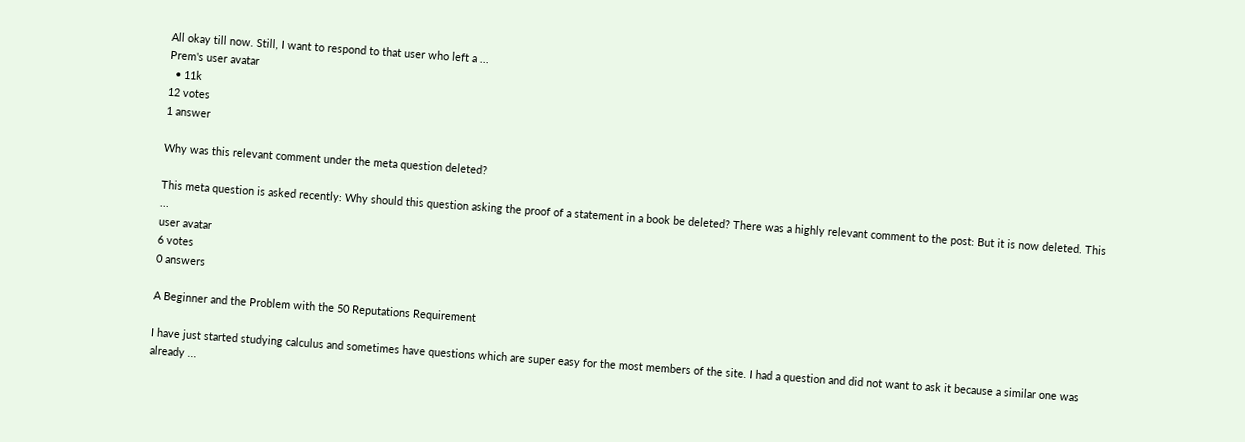All okay till now. Still, I want to respond to that user who left a ...
Prem's user avatar
  • 11k
12 votes
1 answer

Why was this relevant comment under the meta question deleted?

This meta question is asked recently: Why should this question asking the proof of a statement in a book be deleted? There was a highly relevant comment to the post: But it is now deleted. This ...
user avatar
6 votes
0 answers

A Beginner and the Problem with the 50 Reputations Requirement

I have just started studying calculus and sometimes have questions which are super easy for the most members of the site. I had a question and did not want to ask it because a similar one was already ...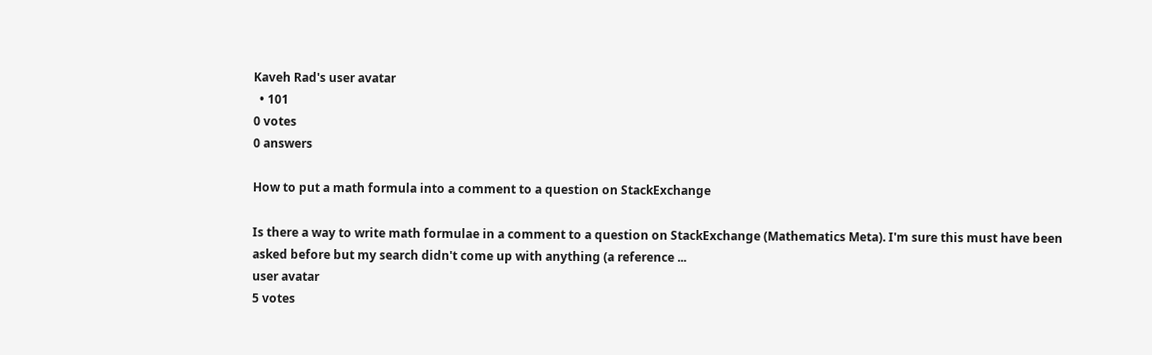Kaveh Rad's user avatar
  • 101
0 votes
0 answers

How to put a math formula into a comment to a question on StackExchange

Is there a way to write math formulae in a comment to a question on StackExchange (Mathematics Meta). I'm sure this must have been asked before but my search didn't come up with anything (a reference ...
user avatar
5 votes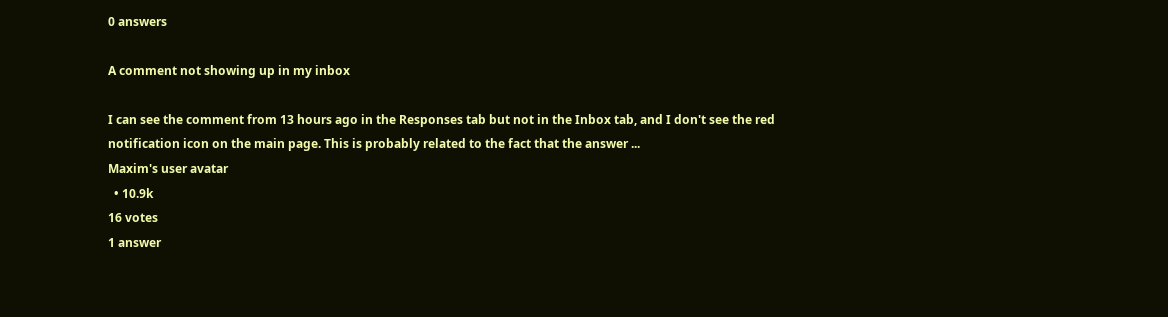0 answers

A comment not showing up in my inbox

I can see the comment from 13 hours ago in the Responses tab but not in the Inbox tab, and I don't see the red notification icon on the main page. This is probably related to the fact that the answer ...
Maxim's user avatar
  • 10.9k
16 votes
1 answer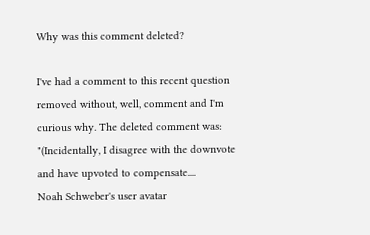Why was this comment deleted?

I've had a comment to this recent question removed without, well, comment and I'm curious why. The deleted comment was: "(Incidentally, I disagree with the downvote and have upvoted to compensate....
Noah Schweber's user avatar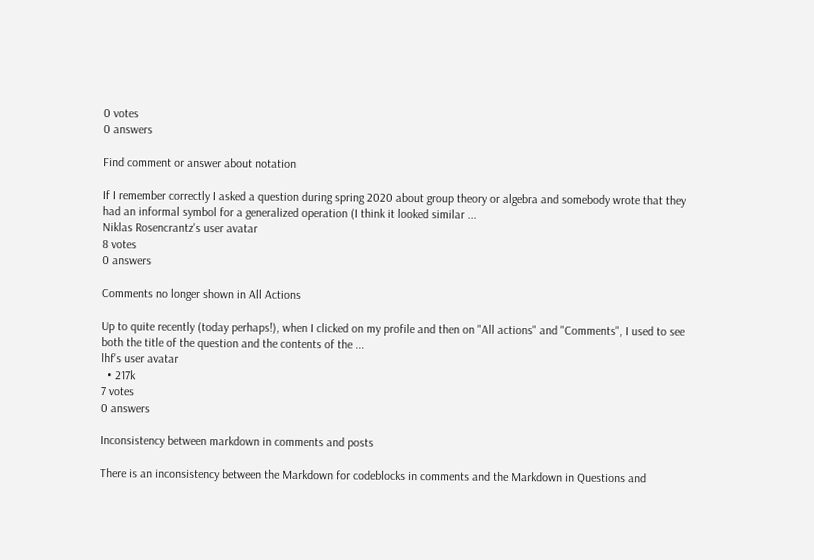0 votes
0 answers

Find comment or answer about notation

If I remember correctly I asked a question during spring 2020 about group theory or algebra and somebody wrote that they had an informal symbol for a generalized operation (I think it looked similar ...
Niklas Rosencrantz's user avatar
8 votes
0 answers

Comments no longer shown in All Actions

Up to quite recently (today perhaps!), when I clicked on my profile and then on "All actions" and "Comments", I used to see both the title of the question and the contents of the ...
lhf's user avatar
  • 217k
7 votes
0 answers

Inconsistency between markdown in comments and posts

There is an inconsistency between the Markdown for codeblocks in comments and the Markdown in Questions and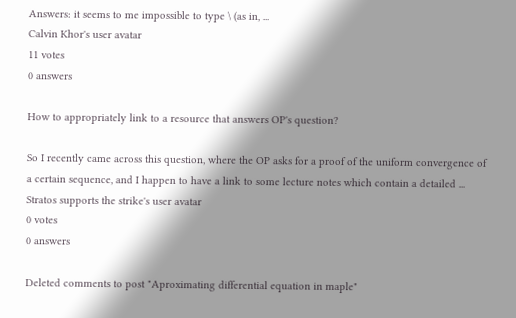Answers: it seems to me impossible to type \ (as in, ...
Calvin Khor's user avatar
11 votes
0 answers

How to appropriately link to a resource that answers OP's question?

So I recently came across this question, where the OP asks for a proof of the uniform convergence of a certain sequence, and I happen to have a link to some lecture notes which contain a detailed ...
Stratos supports the strike's user avatar
0 votes
0 answers

Deleted comments to post "Aproximating differential equation in maple"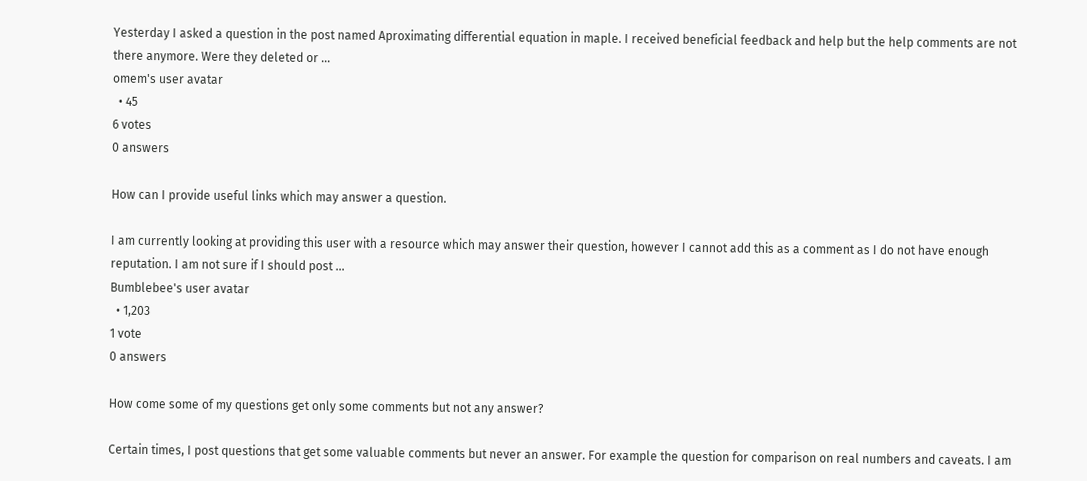Yesterday I asked a question in the post named Aproximating differential equation in maple. I received beneficial feedback and help but the help comments are not there anymore. Were they deleted or ...
omem's user avatar
  • 45
6 votes
0 answers

How can I provide useful links which may answer a question.

I am currently looking at providing this user with a resource which may answer their question, however I cannot add this as a comment as I do not have enough reputation. I am not sure if I should post ...
Bumblebee's user avatar
  • 1,203
1 vote
0 answers

How come some of my questions get only some comments but not any answer?

Certain times, I post questions that get some valuable comments but never an answer. For example the question for comparison on real numbers and caveats. I am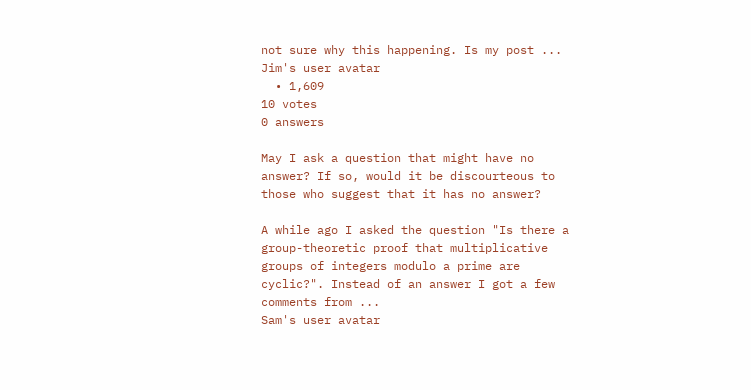not sure why this happening. Is my post ...
Jim's user avatar
  • 1,609
10 votes
0 answers

May I ask a question that might have no answer? If so, would it be discourteous to those who suggest that it has no answer?

A while ago I asked the question "Is there a group-theoretic proof that multiplicative groups of integers modulo a prime are cyclic?". Instead of an answer I got a few comments from ...
Sam's user avatar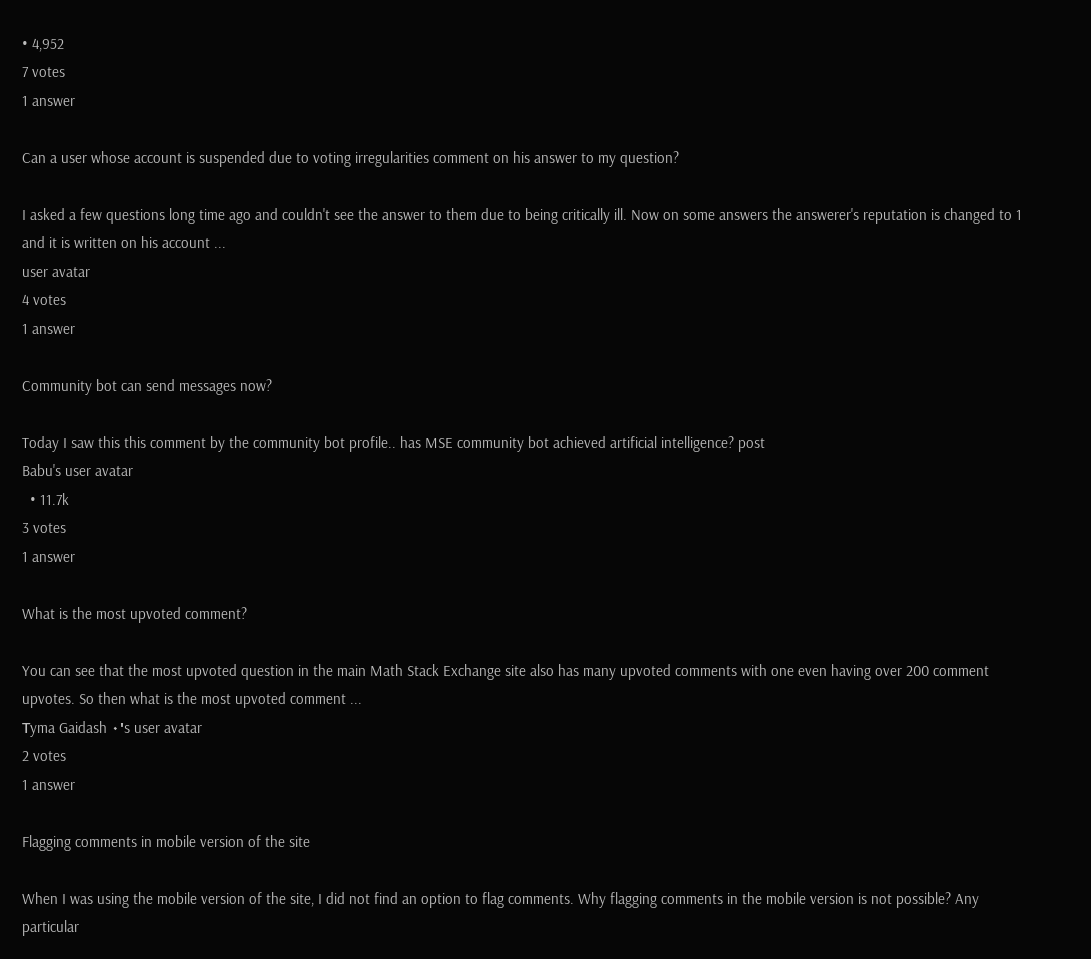• 4,952
7 votes
1 answer

Can a user whose account is suspended due to voting irregularities comment on his answer to my question?

I asked a few questions long time ago and couldn't see the answer to them due to being critically ill. Now on some answers the answerer's reputation is changed to 1 and it is written on his account ...
user avatar
4 votes
1 answer

Community bot can send messages now?

Today I saw this this comment by the community bot profile.. has MSE community bot achieved artificial intelligence? post
Babu's user avatar
  • 11.7k
3 votes
1 answer

What is the most upvoted comment?

You can see that the most upvoted question in the main Math Stack Exchange site also has many upvoted comments with one even having over 200 comment upvotes. So then what is the most upvoted comment ...
Тyma Gaidash ٠'s user avatar
2 votes
1 answer

Flagging comments in mobile version of the site

When I was using the mobile version of the site, I did not find an option to flag comments. Why flagging comments in the mobile version is not possible? Any particular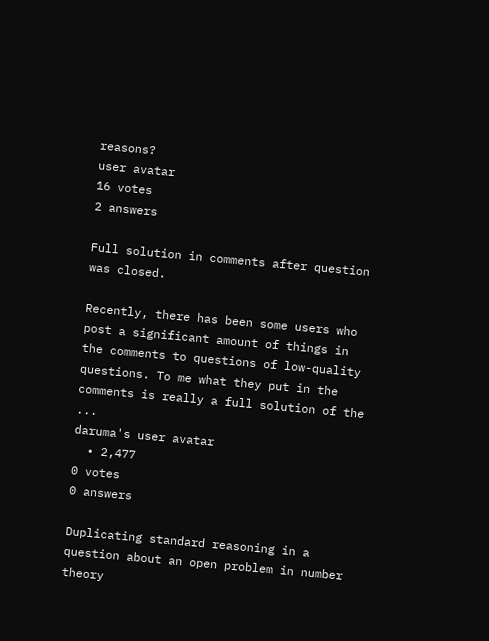reasons?
user avatar
16 votes
2 answers

Full solution in comments after question was closed.

Recently, there has been some users who post a significant amount of things in the comments to questions of low-quality questions. To me what they put in the comments is really a full solution of the ...
daruma's user avatar
  • 2,477
0 votes
0 answers

Duplicating standard reasoning in a question about an open problem in number theory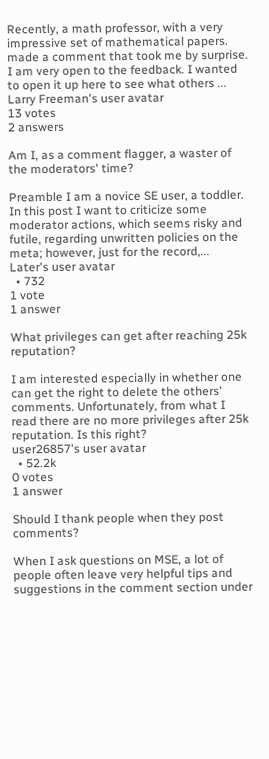Recently, a math professor, with a very impressive set of mathematical papers. made a comment that took me by surprise. I am very open to the feedback. I wanted to open it up here to see what others ...
Larry Freeman's user avatar
13 votes
2 answers

Am I, as a comment flagger, a waster of the moderators' time?

Preamble I am a novice SE user, a toddler. In this post I want to criticize some moderator actions, which seems risky and futile, regarding unwritten policies on the meta; however, just for the record,...
Later's user avatar
  • 732
1 vote
1 answer

What privileges can get after reaching 25k reputation?

I am interested especially in whether one can get the right to delete the others' comments. Unfortunately, from what I read there are no more privileges after 25k reputation. Is this right?
user26857's user avatar
  • 52.2k
0 votes
1 answer

Should I thank people when they post comments?

When I ask questions on MSE, a lot of people often leave very helpful tips and suggestions in the comment section under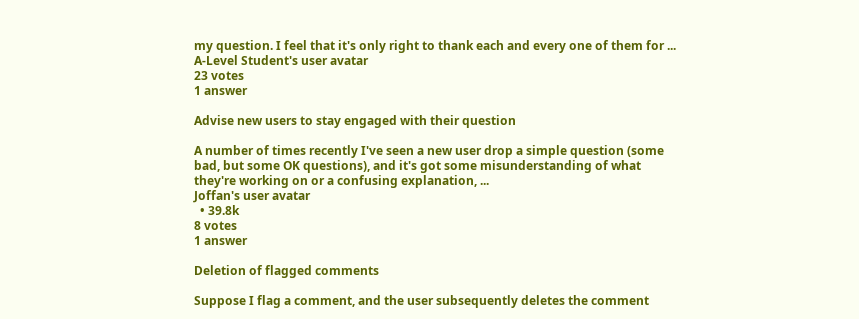my question. I feel that it's only right to thank each and every one of them for ...
A-Level Student's user avatar
23 votes
1 answer

Advise new users to stay engaged with their question

A number of times recently I've seen a new user drop a simple question (some bad, but some OK questions), and it's got some misunderstanding of what they're working on or a confusing explanation, ...
Joffan's user avatar
  • 39.8k
8 votes
1 answer

Deletion of flagged comments

Suppose I flag a comment, and the user subsequently deletes the comment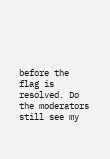before the flag is resolved. Do the moderators still see my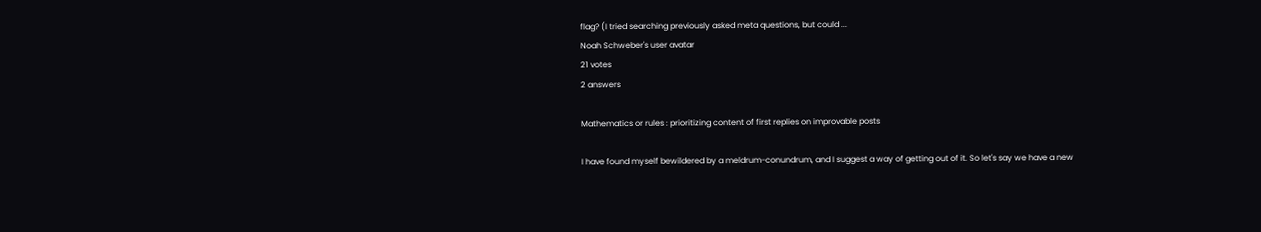flag? (I tried searching previously asked meta questions, but could ...
Noah Schweber's user avatar
21 votes
2 answers

Mathematics or rules : prioritizing content of first replies on improvable posts

I have found myself bewildered by a meldrum-conundrum, and I suggest a way of getting out of it. So let's say we have a new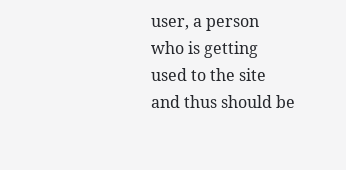user, a person who is getting used to the site and thus should be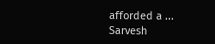afforded a ...
Sarvesh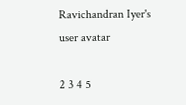Ravichandran Iyer's user avatar

2 3 4 5